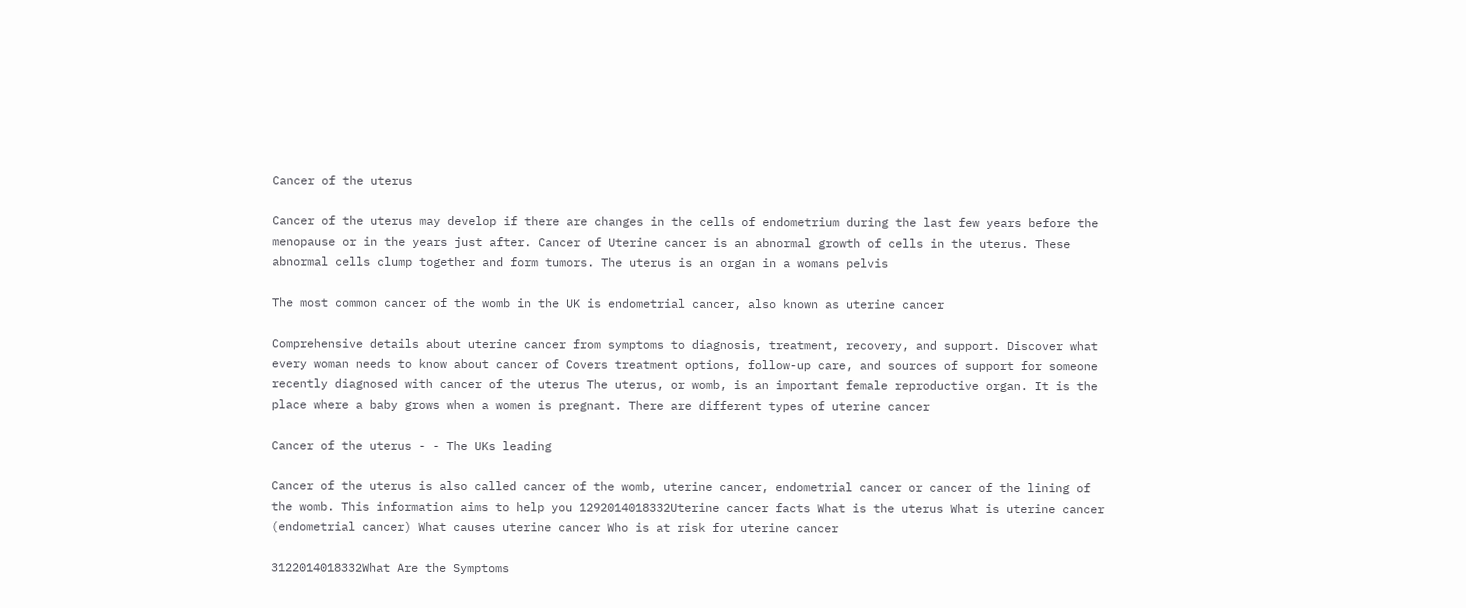Cancer of the uterus

Cancer of the uterus may develop if there are changes in the cells of endometrium during the last few years before the menopause or in the years just after. Cancer of Uterine cancer is an abnormal growth of cells in the uterus. These abnormal cells clump together and form tumors. The uterus is an organ in a womans pelvis

The most common cancer of the womb in the UK is endometrial cancer, also known as uterine cancer

Comprehensive details about uterine cancer from symptoms to diagnosis, treatment, recovery, and support. Discover what every woman needs to know about cancer of Covers treatment options, follow-up care, and sources of support for someone recently diagnosed with cancer of the uterus The uterus, or womb, is an important female reproductive organ. It is the place where a baby grows when a women is pregnant. There are different types of uterine cancer

Cancer of the uterus - - The UKs leading

Cancer of the uterus is also called cancer of the womb, uterine cancer, endometrial cancer or cancer of the lining of the womb. This information aims to help you 1292014018332Uterine cancer facts What is the uterus What is uterine cancer (endometrial cancer) What causes uterine cancer Who is at risk for uterine cancer

3122014018332What Are the Symptoms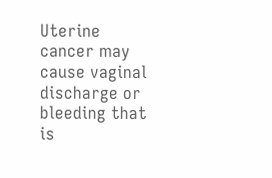Uterine cancer may cause vaginal discharge or bleeding that is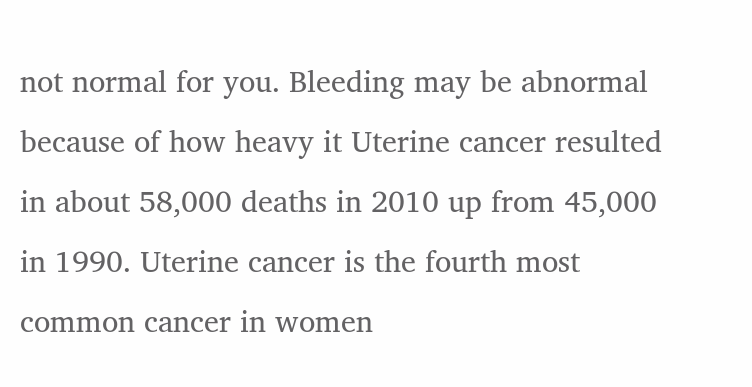not normal for you. Bleeding may be abnormal because of how heavy it Uterine cancer resulted in about 58,000 deaths in 2010 up from 45,000 in 1990. Uterine cancer is the fourth most common cancer in women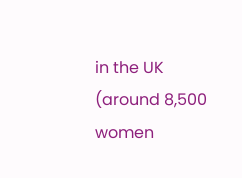in the UK (around 8,500 women